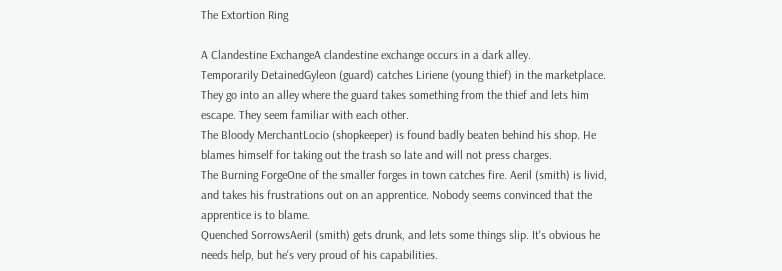The Extortion Ring

A Clandestine ExchangeA clandestine exchange occurs in a dark alley.
Temporarily DetainedGyleon (guard) catches Liriene (young thief) in the marketplace. They go into an alley where the guard takes something from the thief and lets him escape. They seem familiar with each other.
The Bloody MerchantLocio (shopkeeper) is found badly beaten behind his shop. He blames himself for taking out the trash so late and will not press charges.
The Burning ForgeOne of the smaller forges in town catches fire. Aeril (smith) is livid, and takes his frustrations out on an apprentice. Nobody seems convinced that the apprentice is to blame.
Quenched SorrowsAeril (smith) gets drunk, and lets some things slip. It's obvious he needs help, but he's very proud of his capabilities.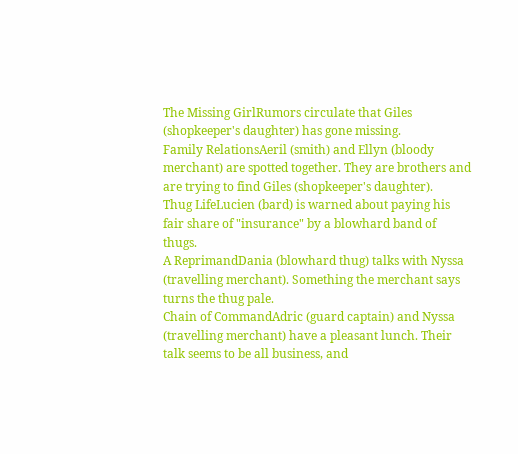The Missing GirlRumors circulate that Giles (shopkeeper's daughter) has gone missing.
Family RelationsAeril (smith) and Ellyn (bloody merchant) are spotted together. They are brothers and are trying to find Giles (shopkeeper's daughter).
Thug LifeLucien (bard) is warned about paying his fair share of "insurance" by a blowhard band of thugs.
A ReprimandDania (blowhard thug) talks with Nyssa (travelling merchant). Something the merchant says turns the thug pale.
Chain of CommandAdric (guard captain) and Nyssa (travelling merchant) have a pleasant lunch. Their talk seems to be all business, and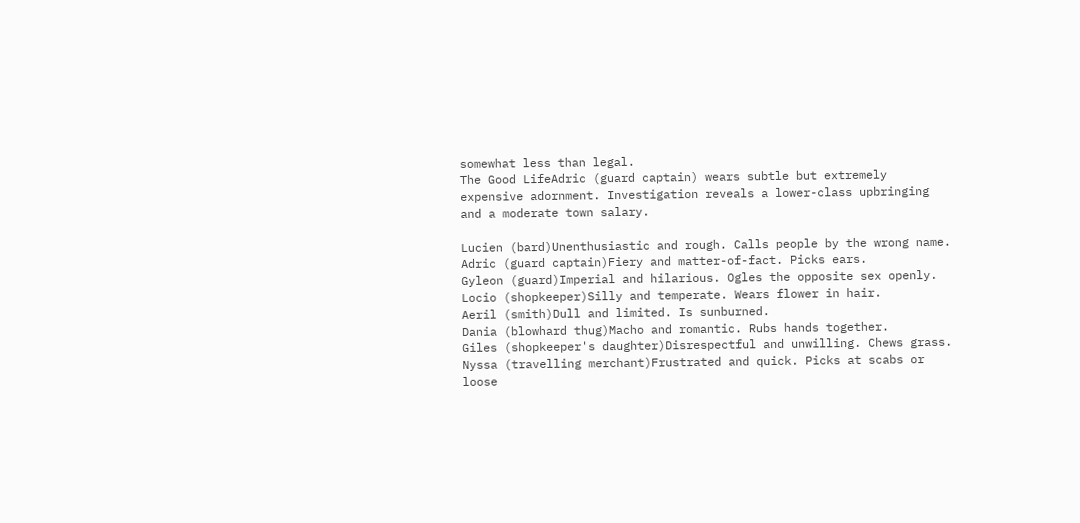somewhat less than legal.
The Good LifeAdric (guard captain) wears subtle but extremely expensive adornment. Investigation reveals a lower-class upbringing and a moderate town salary.

Lucien (bard)Unenthusiastic and rough. Calls people by the wrong name.
Adric (guard captain)Fiery and matter-of-fact. Picks ears.
Gyleon (guard)Imperial and hilarious. Ogles the opposite sex openly.
Locio (shopkeeper)Silly and temperate. Wears flower in hair.
Aeril (smith)Dull and limited. Is sunburned.
Dania (blowhard thug)Macho and romantic. Rubs hands together.
Giles (shopkeeper's daughter)Disrespectful and unwilling. Chews grass.
Nyssa (travelling merchant)Frustrated and quick. Picks at scabs or loose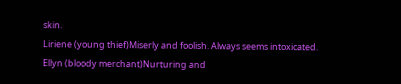skin.
Liriene (young thief)Miserly and foolish. Always seems intoxicated.
Ellyn (bloody merchant)Nurturing and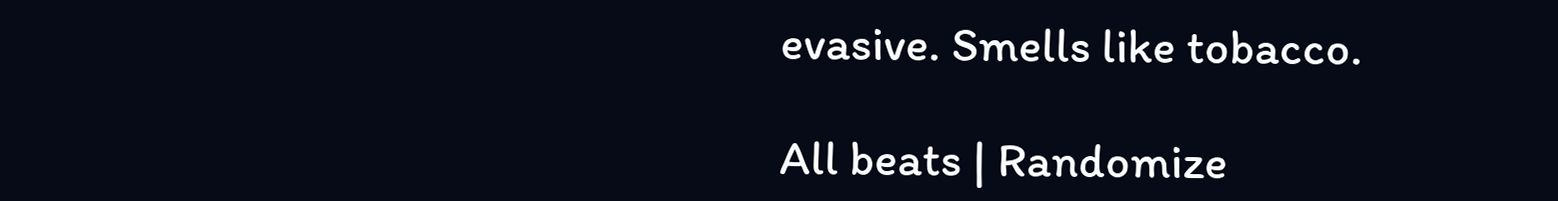evasive. Smells like tobacco.

All beats | Randomize